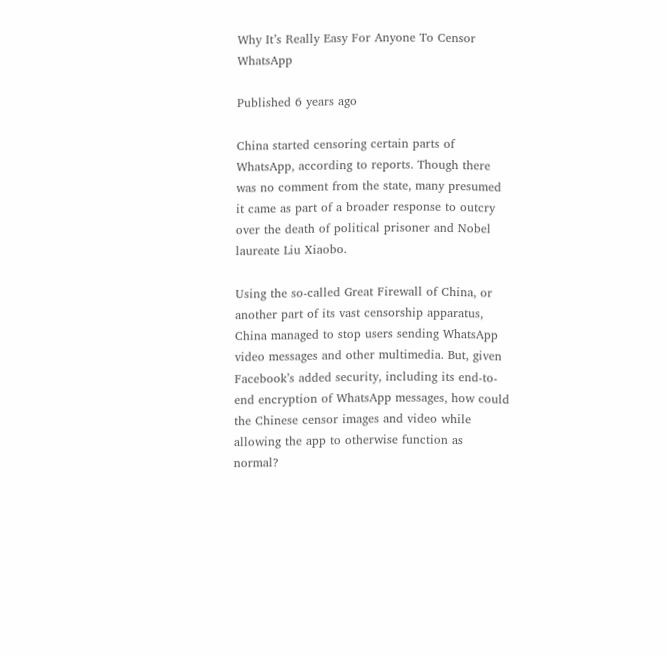Why It’s Really Easy For Anyone To Censor WhatsApp

Published 6 years ago

China started censoring certain parts of WhatsApp, according to reports. Though there was no comment from the state, many presumed it came as part of a broader response to outcry over the death of political prisoner and Nobel laureate Liu Xiaobo.

Using the so-called Great Firewall of China, or another part of its vast censorship apparatus, China managed to stop users sending WhatsApp video messages and other multimedia. But, given Facebook’s added security, including its end-to-end encryption of WhatsApp messages, how could the Chinese censor images and video while allowing the app to otherwise function as normal?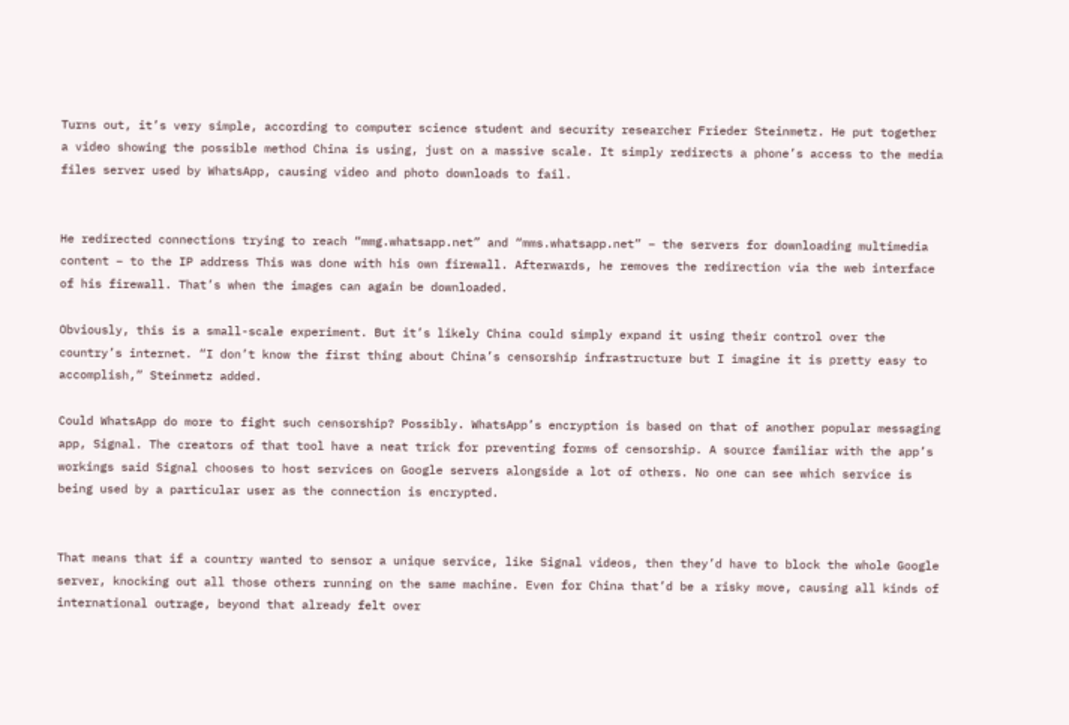Turns out, it’s very simple, according to computer science student and security researcher Frieder Steinmetz. He put together a video showing the possible method China is using, just on a massive scale. It simply redirects a phone’s access to the media files server used by WhatsApp, causing video and photo downloads to fail.


He redirected connections trying to reach “mmg.whatsapp.net” and “mms.whatsapp.net” – the servers for downloading multimedia content – to the IP address This was done with his own firewall. Afterwards, he removes the redirection via the web interface of his firewall. That’s when the images can again be downloaded.

Obviously, this is a small-scale experiment. But it’s likely China could simply expand it using their control over the country’s internet. “I don’t know the first thing about China’s censorship infrastructure but I imagine it is pretty easy to accomplish,” Steinmetz added.

Could WhatsApp do more to fight such censorship? Possibly. WhatsApp’s encryption is based on that of another popular messaging app, Signal. The creators of that tool have a neat trick for preventing forms of censorship. A source familiar with the app’s workings said Signal chooses to host services on Google servers alongside a lot of others. No one can see which service is being used by a particular user as the connection is encrypted.


That means that if a country wanted to sensor a unique service, like Signal videos, then they’d have to block the whole Google server, knocking out all those others running on the same machine. Even for China that’d be a risky move, causing all kinds of international outrage, beyond that already felt over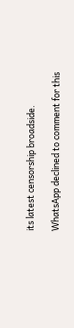its latest censorship broadside.

WhatsApp declined to comment for this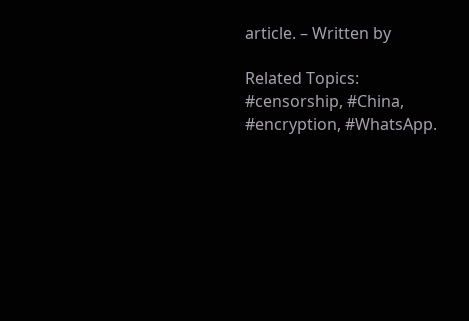article. – Written by

Related Topics: #censorship, #China, #encryption, #WhatsApp.